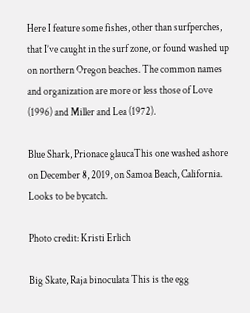Here I feature some fishes, other than surfperches, that I’ve caught in the surf zone, or found washed up on northern Oregon beaches. The common names and organization are more or less those of Love (1996) and Miller and Lea (1972).

Blue Shark, Prionace glaucaThis one washed ashore on December 8, 2019, on Samoa Beach, California. Looks to be bycatch.

Photo credit: Kristi Erlich

Big Skate, Raja binoculata This is the egg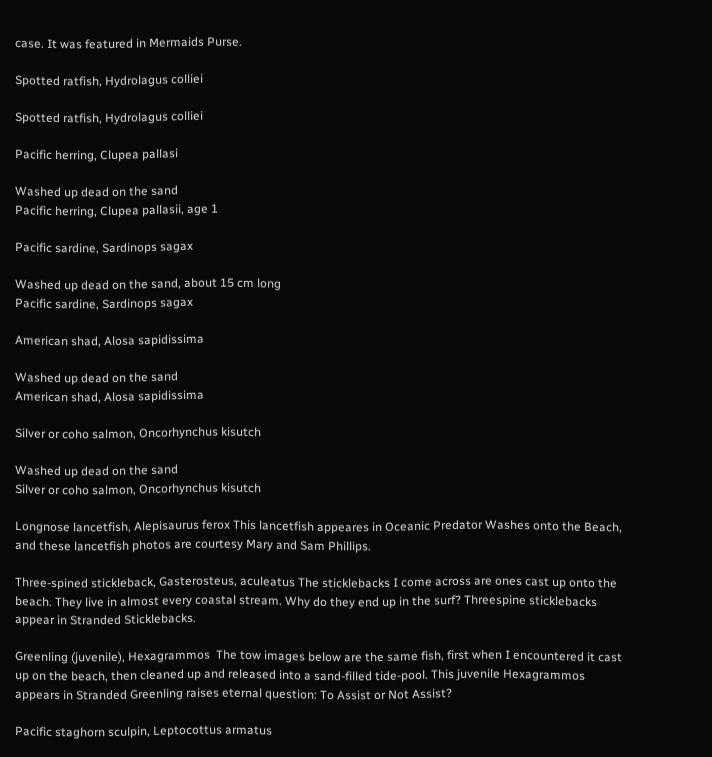case. It was featured in Mermaids Purse.

Spotted ratfish, Hydrolagus colliei

Spotted ratfish, Hydrolagus colliei

Pacific herring, Clupea pallasi

Washed up dead on the sand
Pacific herring, Clupea pallasii, age 1

Pacific sardine, Sardinops sagax

Washed up dead on the sand, about 15 cm long
Pacific sardine, Sardinops sagax

American shad, Alosa sapidissima

Washed up dead on the sand
American shad, Alosa sapidissima

Silver or coho salmon, Oncorhynchus kisutch

Washed up dead on the sand
Silver or coho salmon, Oncorhynchus kisutch

Longnose lancetfish, Alepisaurus ferox This lancetfish appeares in Oceanic Predator Washes onto the Beach, and these lancetfish photos are courtesy Mary and Sam Phillips.

Three-spined stickleback, Gasterosteus, aculeatus The sticklebacks I come across are ones cast up onto the beach. They live in almost every coastal stream. Why do they end up in the surf? Threespine sticklebacks appear in Stranded Sticklebacks.

Greenling (juvenile), Hexagrammos  The tow images below are the same fish, first when I encountered it cast up on the beach, then cleaned up and released into a sand-filled tide-pool. This juvenile Hexagrammos  appears in Stranded Greenling raises eternal question: To Assist or Not Assist?

Pacific staghorn sculpin, Leptocottus armatus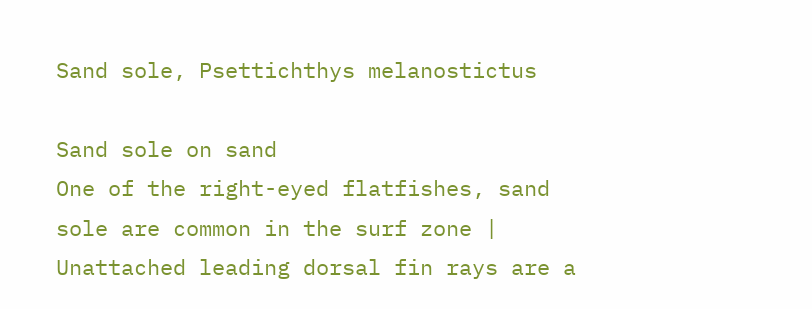Sand sole, Psettichthys melanostictus

Sand sole on sand
One of the right-eyed flatfishes, sand sole are common in the surf zone | Unattached leading dorsal fin rays are a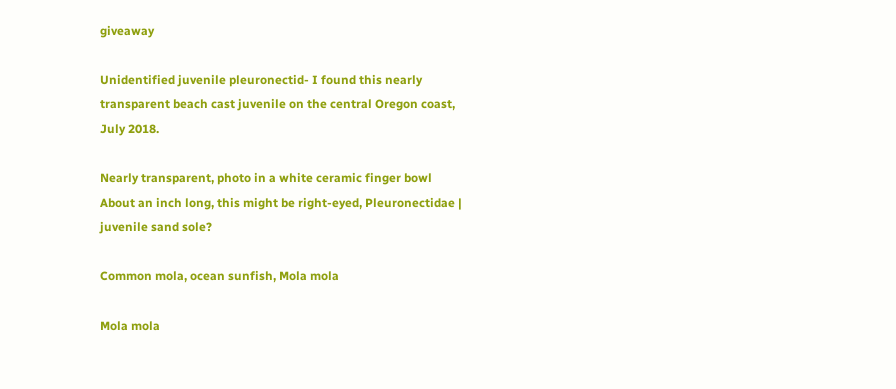giveaway

Unidentified juvenile pleuronectid- I found this nearly transparent beach cast juvenile on the central Oregon coast, July 2018.

Nearly transparent, photo in a white ceramic finger bowl
About an inch long, this might be right-eyed, Pleuronectidae | juvenile sand sole?

Common mola, ocean sunfish, Mola mola

Mola mola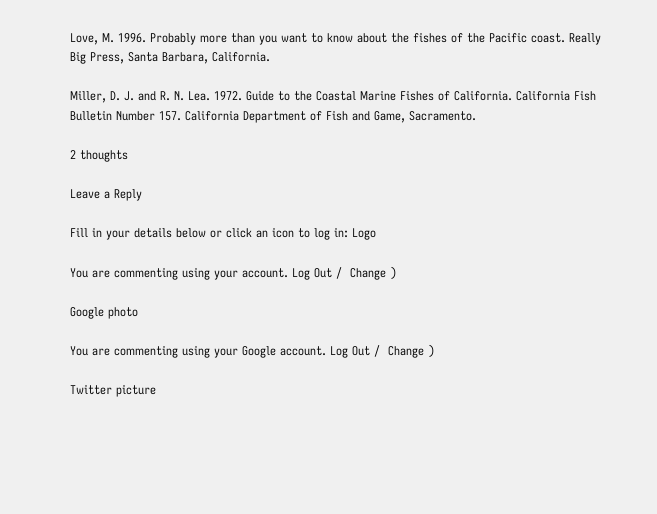Love, M. 1996. Probably more than you want to know about the fishes of the Pacific coast. Really Big Press, Santa Barbara, California.

Miller, D. J. and R. N. Lea. 1972. Guide to the Coastal Marine Fishes of California. California Fish Bulletin Number 157. California Department of Fish and Game, Sacramento.

2 thoughts

Leave a Reply

Fill in your details below or click an icon to log in: Logo

You are commenting using your account. Log Out /  Change )

Google photo

You are commenting using your Google account. Log Out /  Change )

Twitter picture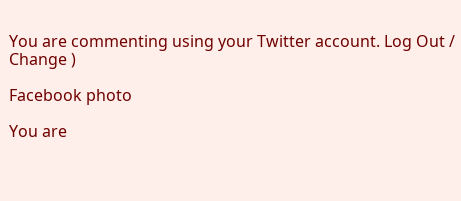You are commenting using your Twitter account. Log Out /  Change )

Facebook photo

You are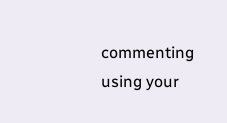commenting using your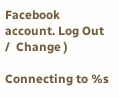Facebook account. Log Out /  Change )

Connecting to %s